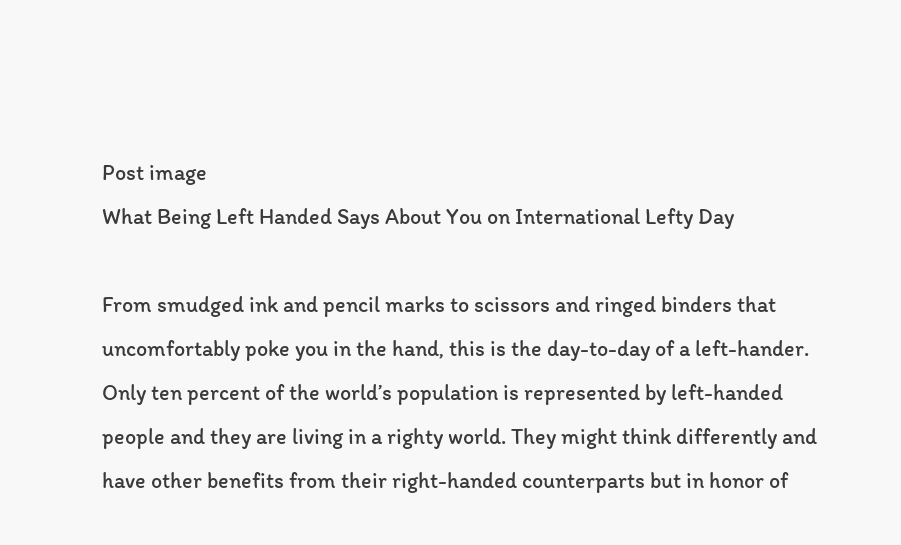Post image
What Being Left Handed Says About You on International Lefty Day

From smudged ink and pencil marks to scissors and ringed binders that uncomfortably poke you in the hand, this is the day-to-day of a left-hander. Only ten percent of the world’s population is represented by left-handed people and they are living in a righty world. They might think differently and have other benefits from their right-handed counterparts but in honor of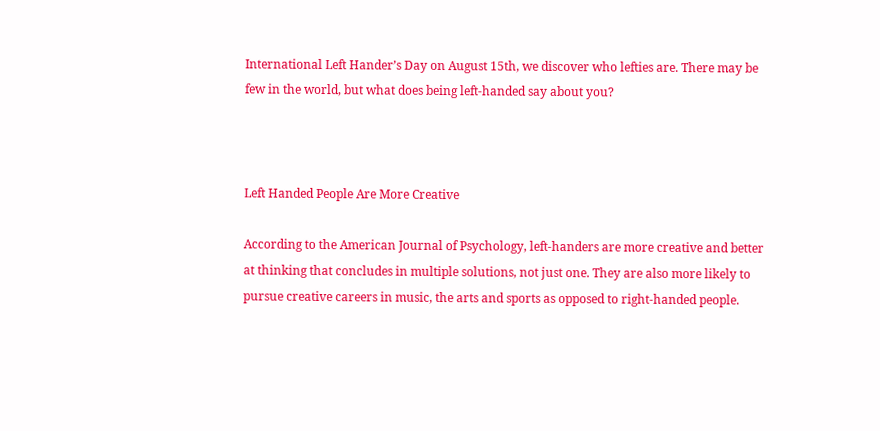International Left Hander’s Day on August 15th, we discover who lefties are. There may be few in the world, but what does being left-handed say about you?



Left Handed People Are More Creative

According to the American Journal of Psychology, left-handers are more creative and better at thinking that concludes in multiple solutions, not just one. They are also more likely to pursue creative careers in music, the arts and sports as opposed to right-handed people.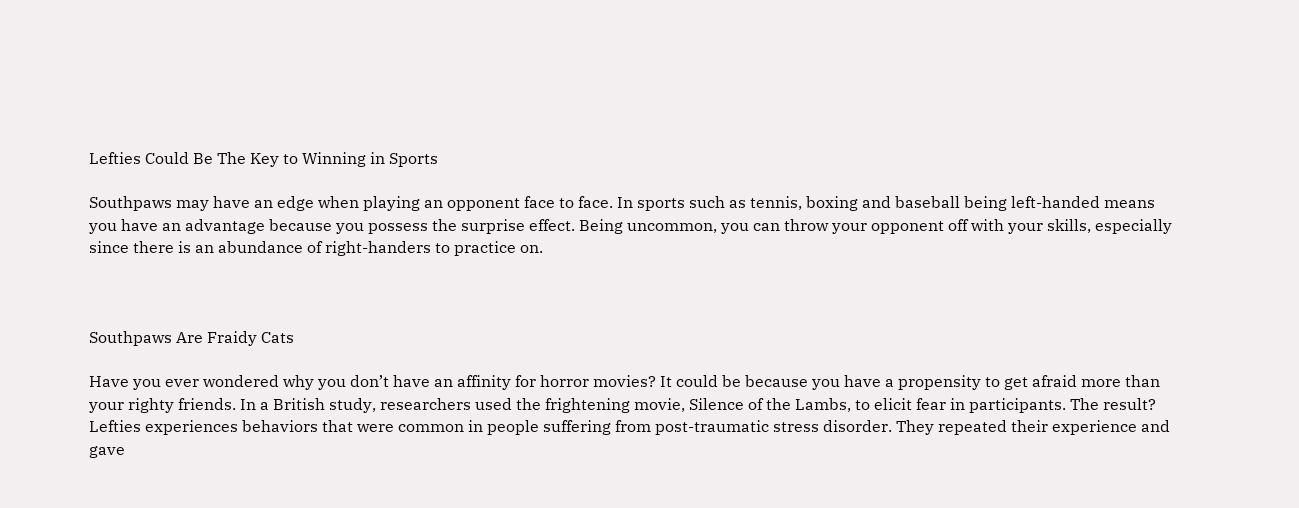Lefties Could Be The Key to Winning in Sports

Southpaws may have an edge when playing an opponent face to face. In sports such as tennis, boxing and baseball being left-handed means you have an advantage because you possess the surprise effect. Being uncommon, you can throw your opponent off with your skills, especially since there is an abundance of right-handers to practice on.



Southpaws Are Fraidy Cats

Have you ever wondered why you don’t have an affinity for horror movies? It could be because you have a propensity to get afraid more than your righty friends. In a British study, researchers used the frightening movie, Silence of the Lambs, to elicit fear in participants. The result? Lefties experiences behaviors that were common in people suffering from post-traumatic stress disorder. They repeated their experience and gave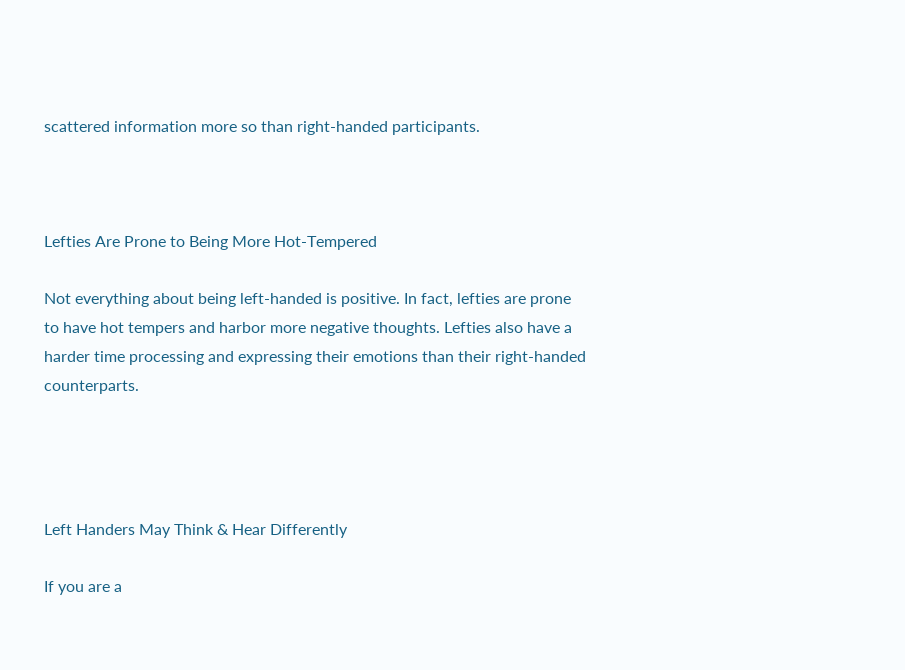scattered information more so than right-handed participants.



Lefties Are Prone to Being More Hot-Tempered

Not everything about being left-handed is positive. In fact, lefties are prone to have hot tempers and harbor more negative thoughts. Lefties also have a harder time processing and expressing their emotions than their right-handed counterparts.




Left Handers May Think & Hear Differently

If you are a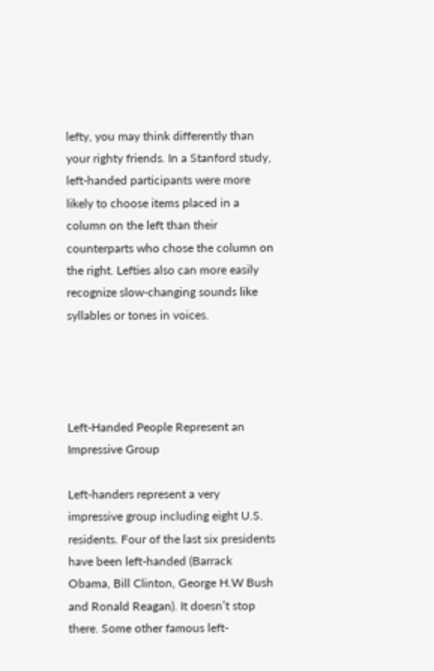lefty, you may think differently than your righty friends. In a Stanford study, left-handed participants were more likely to choose items placed in a column on the left than their counterparts who chose the column on the right. Lefties also can more easily recognize slow-changing sounds like syllables or tones in voices.




Left-Handed People Represent an Impressive Group

Left-handers represent a very impressive group including eight U.S. residents. Four of the last six presidents have been left-handed (Barrack Obama, Bill Clinton, George H.W Bush and Ronald Reagan). It doesn’t stop there. Some other famous left-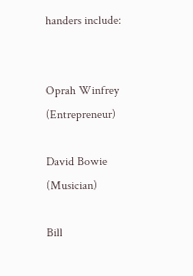handers include:


Oprah Winfrey (Entrepreneur)

David Bowie (Musician)

Bill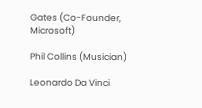Gates (Co-Founder, Microsoft)

Phil Collins (Musician)

Leonardo Da Vinci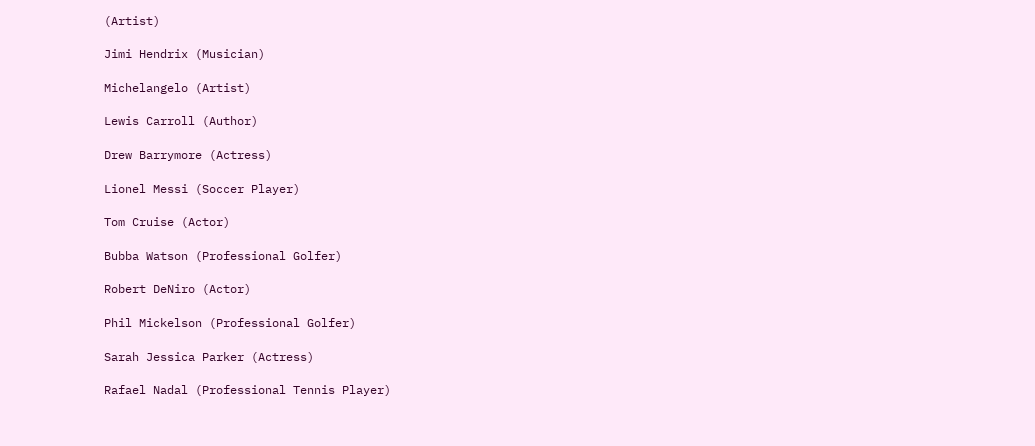(Artist)

Jimi Hendrix (Musician)

Michelangelo (Artist)

Lewis Carroll (Author)

Drew Barrymore (Actress)

Lionel Messi (Soccer Player)

Tom Cruise (Actor)

Bubba Watson (Professional Golfer)

Robert DeNiro (Actor)

Phil Mickelson (Professional Golfer)

Sarah Jessica Parker (Actress)

Rafael Nadal (Professional Tennis Player)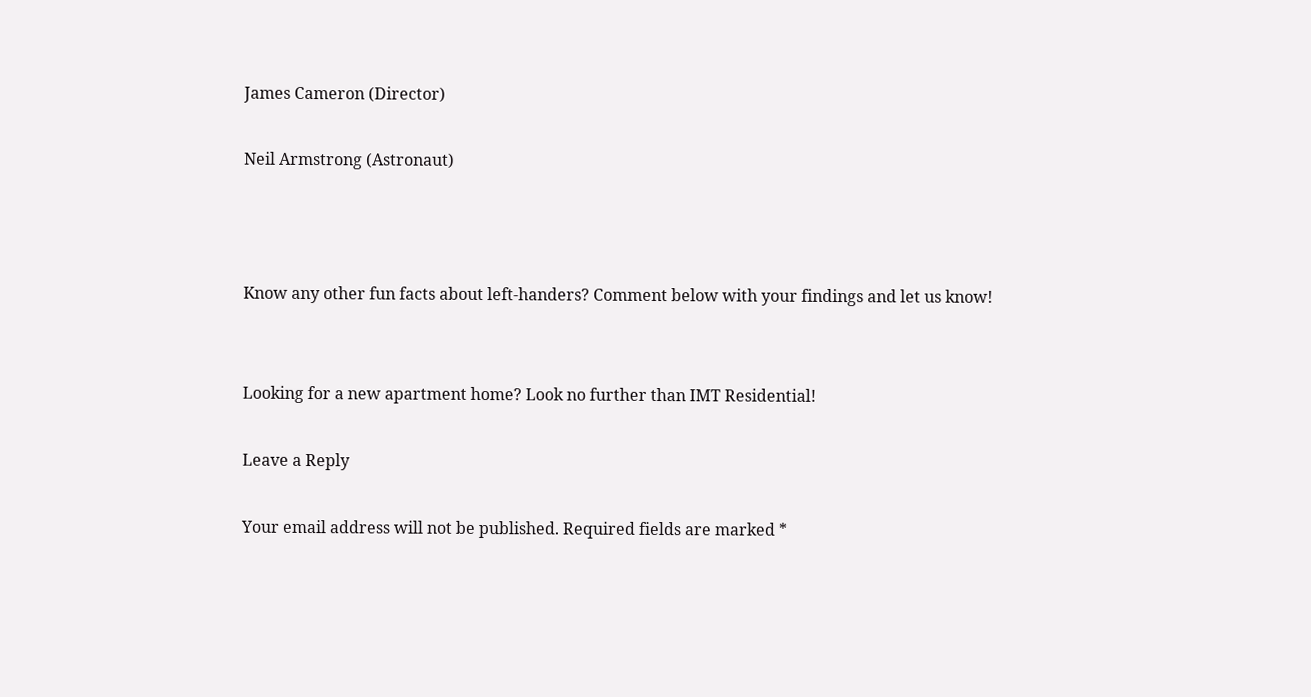James Cameron (Director)

Neil Armstrong (Astronaut)



Know any other fun facts about left-handers? Comment below with your findings and let us know!


Looking for a new apartment home? Look no further than IMT Residential!

Leave a Reply

Your email address will not be published. Required fields are marked *